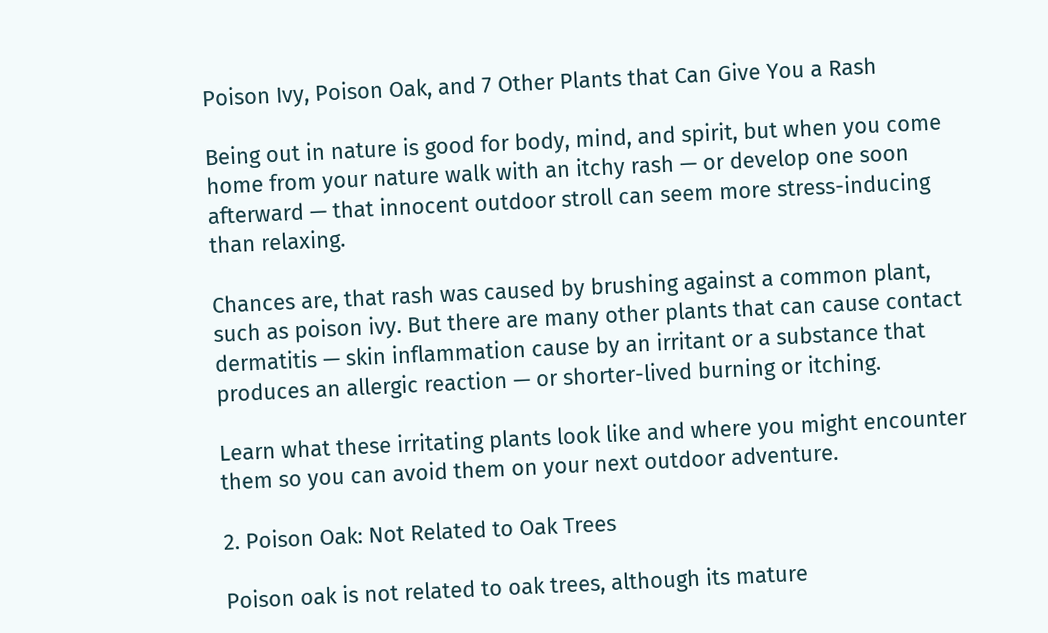Poison Ivy, Poison Oak, and 7 Other Plants that Can Give You a Rash

Being out in nature is good for body, mind, and spirit, but when you come home from your nature walk with an itchy rash — or develop one soon afterward — that innocent outdoor stroll can seem more stress-inducing than relaxing.

Chances are, that rash was caused by brushing against a common plant, such as poison ivy. But there are many other plants that can cause contact dermatitis — skin inflammation cause by an irritant or a substance that produces an allergic reaction — or shorter-lived burning or itching.

Learn what these irritating plants look like and where you might encounter them so you can avoid them on your next outdoor adventure.

2. Poison Oak: Not Related to Oak Trees

Poison oak is not related to oak trees, although its mature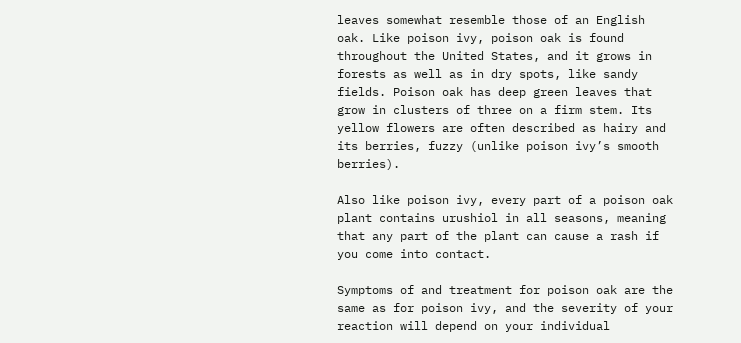leaves somewhat resemble those of an English oak. Like poison ivy, poison oak is found throughout the United States, and it grows in forests as well as in dry spots, like sandy fields. Poison oak has deep green leaves that grow in clusters of three on a firm stem. Its yellow flowers are often described as hairy and its berries, fuzzy (unlike poison ivy’s smooth berries).

Also like poison ivy, every part of a poison oak plant contains urushiol in all seasons, meaning that any part of the plant can cause a rash if you come into contact.

Symptoms of and treatment for poison oak are the same as for poison ivy, and the severity of your reaction will depend on your individual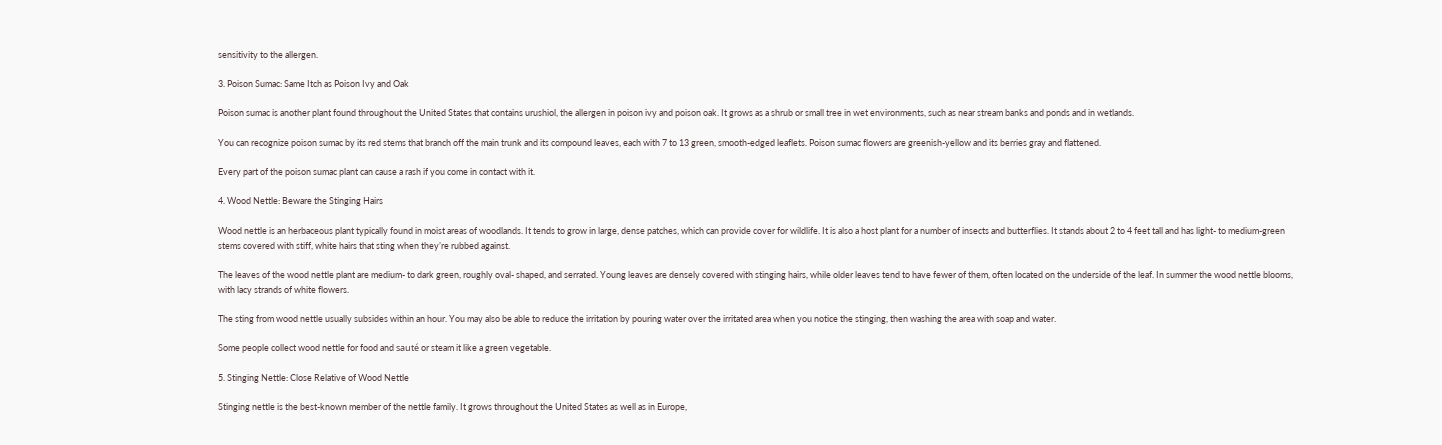sensitivity to the allergen.

3. Poison Sumac: Same Itch as Poison Ivy and Oak

Poison sumac is another plant found throughout the United States that contains urushiol, the allergen in poison ivy and poison oak. It grows as a shrub or small tree in wet environments, such as near stream banks and ponds and in wetlands.

You can recognize poison sumac by its red stems that branch off the main trunk and its compound leaves, each with 7 to 13 green, smooth-edged leaflets. Poison sumac flowers are greenish-yellow and its berries gray and flattened.

Every part of the poison sumac plant can cause a rash if you come in contact with it.

4. Wood Nettle: Beware the Stinging Hairs

Wood nettle is an herbaceous plant typically found in moist areas of woodlands. It tends to grow in large, dense patches, which can provide cover for wildlife. It is also a host plant for a number of insects and butterflies. It stands about 2 to 4 feet tall and has light- to medium-green stems covered with stiff, white hairs that sting when they’re rubbed against.

The leaves of the wood nettle plant are medium- to dark green, roughly oval- shaped, and serrated. Young leaves are densely covered with stinging hairs, while older leaves tend to have fewer of them, often located on the underside of the leaf. In summer the wood nettle blooms, with lacy strands of white flowers.

The sting from wood nettle usually subsides within an hour. You may also be able to reduce the irritation by pouring water over the irritated area when you notice the stinging, then washing the area with soap and water.

Some people collect wood nettle for food and sauté or steam it like a green vegetable.

5. Stinging Nettle: Close Relative of Wood Nettle

Stinging nettle is the best-known member of the nettle family. It grows throughout the United States as well as in Europe,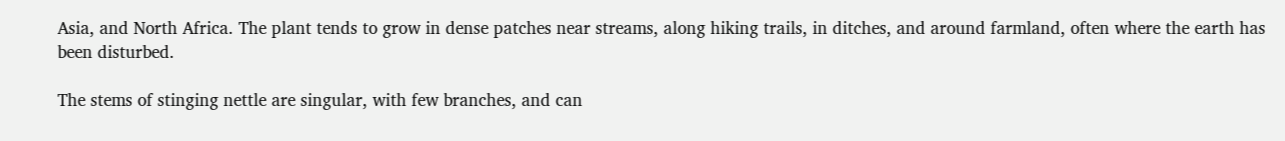Asia, and North Africa. The plant tends to grow in dense patches near streams, along hiking trails, in ditches, and around farmland, often where the earth has been disturbed.

The stems of stinging nettle are singular, with few branches, and can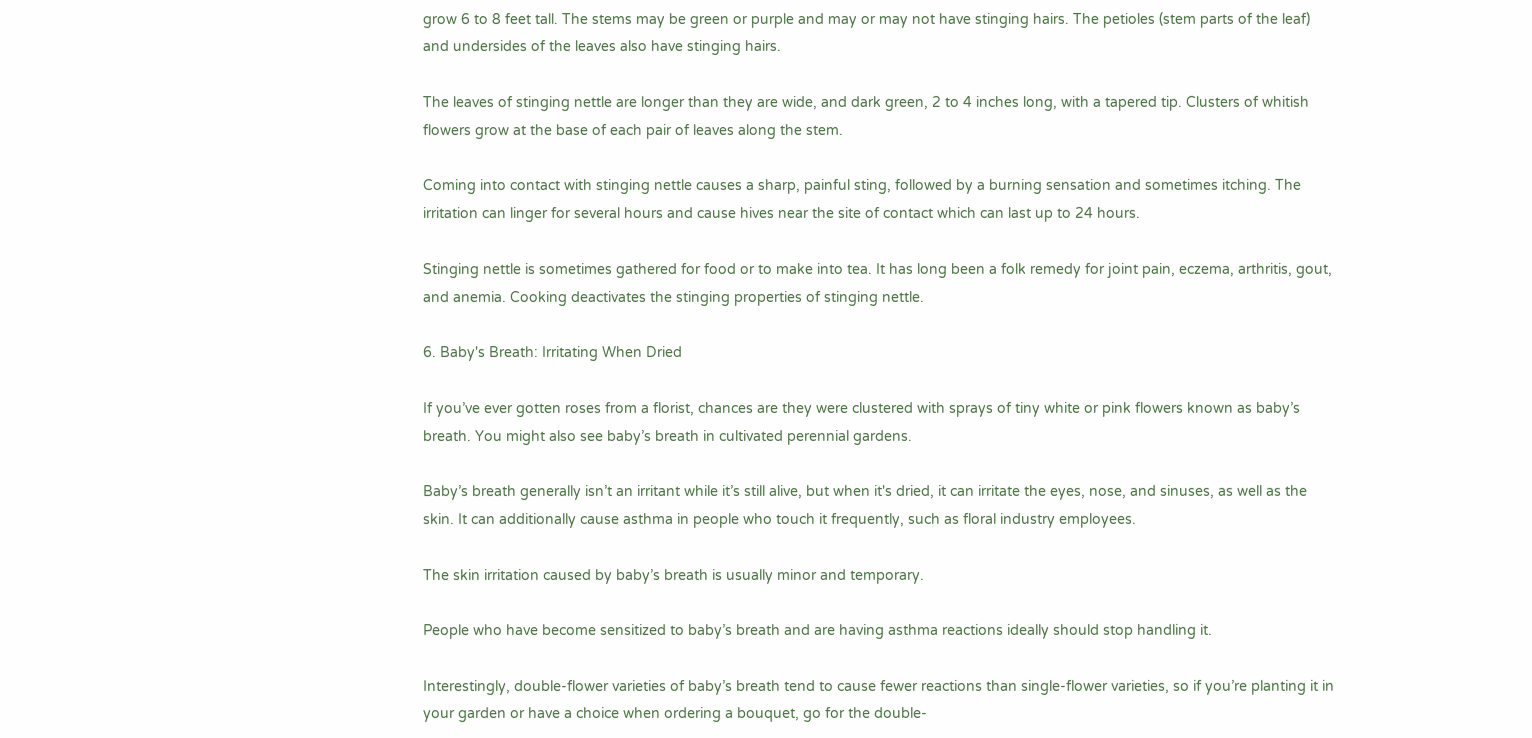grow 6 to 8 feet tall. The stems may be green or purple and may or may not have stinging hairs. The petioles (stem parts of the leaf) and undersides of the leaves also have stinging hairs.

The leaves of stinging nettle are longer than they are wide, and dark green, 2 to 4 inches long, with a tapered tip. Clusters of whitish flowers grow at the base of each pair of leaves along the stem.

Coming into contact with stinging nettle causes a sharp, painful sting, followed by a burning sensation and sometimes itching. The irritation can linger for several hours and cause hives near the site of contact which can last up to 24 hours.

Stinging nettle is sometimes gathered for food or to make into tea. It has long been a folk remedy for joint pain, eczema, arthritis, gout, and anemia. Cooking deactivates the stinging properties of stinging nettle.

6. Baby's Breath: Irritating When Dried

If you’ve ever gotten roses from a florist, chances are they were clustered with sprays of tiny white or pink flowers known as baby’s breath. You might also see baby’s breath in cultivated perennial gardens.

Baby’s breath generally isn’t an irritant while it’s still alive, but when it's dried, it can irritate the eyes, nose, and sinuses, as well as the skin. It can additionally cause asthma in people who touch it frequently, such as floral industry employees.

The skin irritation caused by baby’s breath is usually minor and temporary.

People who have become sensitized to baby’s breath and are having asthma reactions ideally should stop handling it.

Interestingly, double-flower varieties of baby’s breath tend to cause fewer reactions than single-flower varieties, so if you’re planting it in your garden or have a choice when ordering a bouquet, go for the double-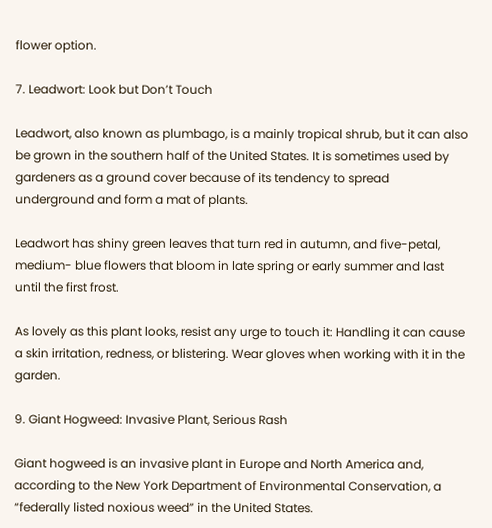flower option.

7. Leadwort: Look but Don’t Touch

Leadwort, also known as plumbago, is a mainly tropical shrub, but it can also be grown in the southern half of the United States. It is sometimes used by gardeners as a ground cover because of its tendency to spread underground and form a mat of plants.

Leadwort has shiny green leaves that turn red in autumn, and five-petal, medium- blue flowers that bloom in late spring or early summer and last until the first frost.

As lovely as this plant looks, resist any urge to touch it: Handling it can cause a skin irritation, redness, or blistering. Wear gloves when working with it in the garden.

9. Giant Hogweed: Invasive Plant, Serious Rash

Giant hogweed is an invasive plant in Europe and North America and, according to the New York Department of Environmental Conservation, a “federally listed noxious weed” in the United States.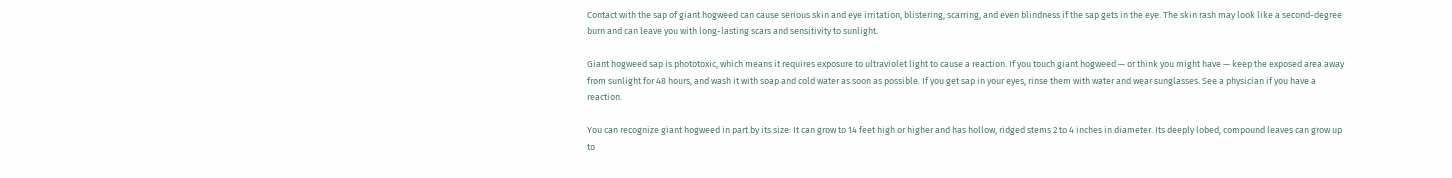Contact with the sap of giant hogweed can cause serious skin and eye irritation, blistering, scarring, and even blindness if the sap gets in the eye. The skin rash may look like a second-degree burn and can leave you with long-lasting scars and sensitivity to sunlight.

Giant hogweed sap is phototoxic, which means it requires exposure to ultraviolet light to cause a reaction. If you touch giant hogweed — or think you might have — keep the exposed area away from sunlight for 48 hours, and wash it with soap and cold water as soon as possible. If you get sap in your eyes, rinse them with water and wear sunglasses. See a physician if you have a reaction.

You can recognize giant hogweed in part by its size: It can grow to 14 feet high or higher and has hollow, ridged stems 2 to 4 inches in diameter. Its deeply lobed, compound leaves can grow up to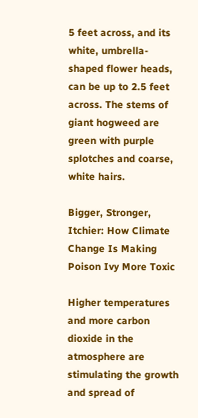5 feet across, and its white, umbrella- shaped flower heads, can be up to 2.5 feet across. The stems of giant hogweed are green with purple splotches and coarse, white hairs.

Bigger, Stronger, Itchier: How Climate Change Is Making Poison Ivy More Toxic

Higher temperatures and more carbon dioxide in the atmosphere are stimulating the growth and spread of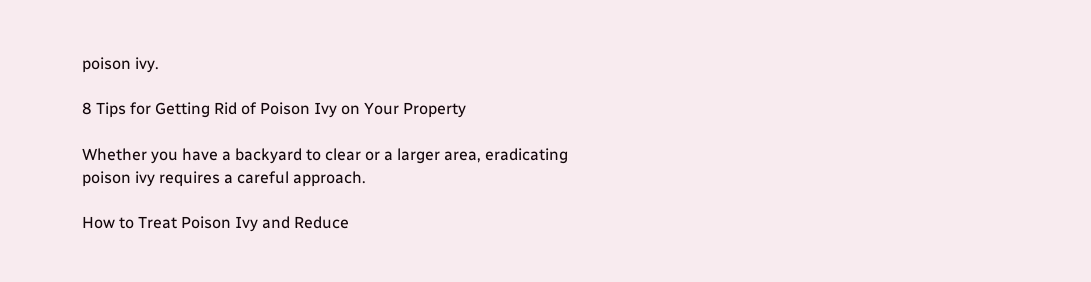poison ivy.

8 Tips for Getting Rid of Poison Ivy on Your Property

Whether you have a backyard to clear or a larger area, eradicating poison ivy requires a careful approach.

How to Treat Poison Ivy and Reduce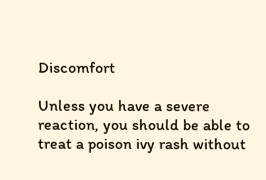Discomfort

Unless you have a severe reaction, you should be able to treat a poison ivy rash without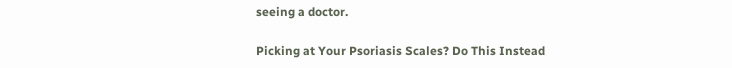seeing a doctor.

Picking at Your Psoriasis Scales? Do This Instead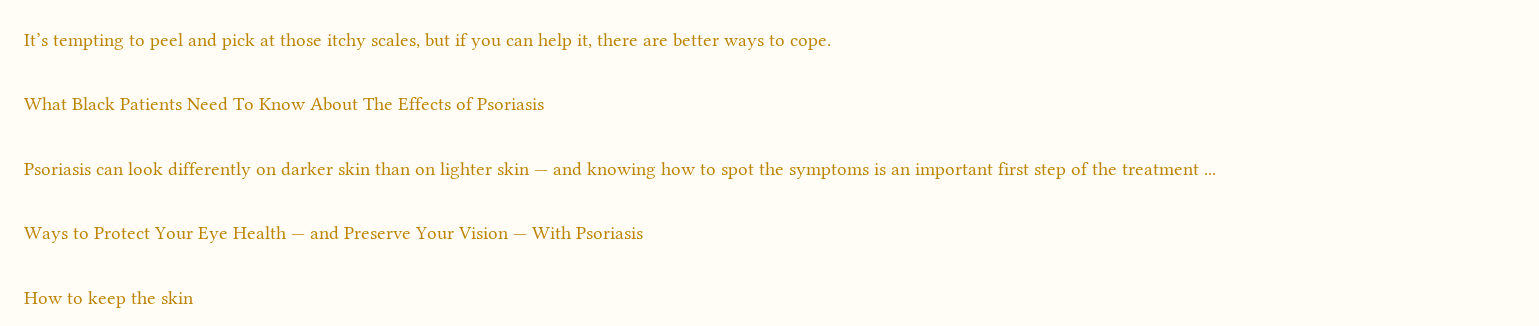It’s tempting to peel and pick at those itchy scales, but if you can help it, there are better ways to cope.

What Black Patients Need To Know About The Effects of Psoriasis

Psoriasis can look differently on darker skin than on lighter skin — and knowing how to spot the symptoms is an important first step of the treatment ...

Ways to Protect Your Eye Health — and Preserve Your Vision — With Psoriasis

How to keep the skin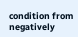condition from negatively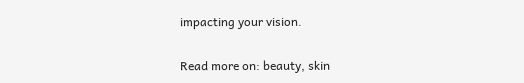impacting your vision.

Read more on: beauty, skin